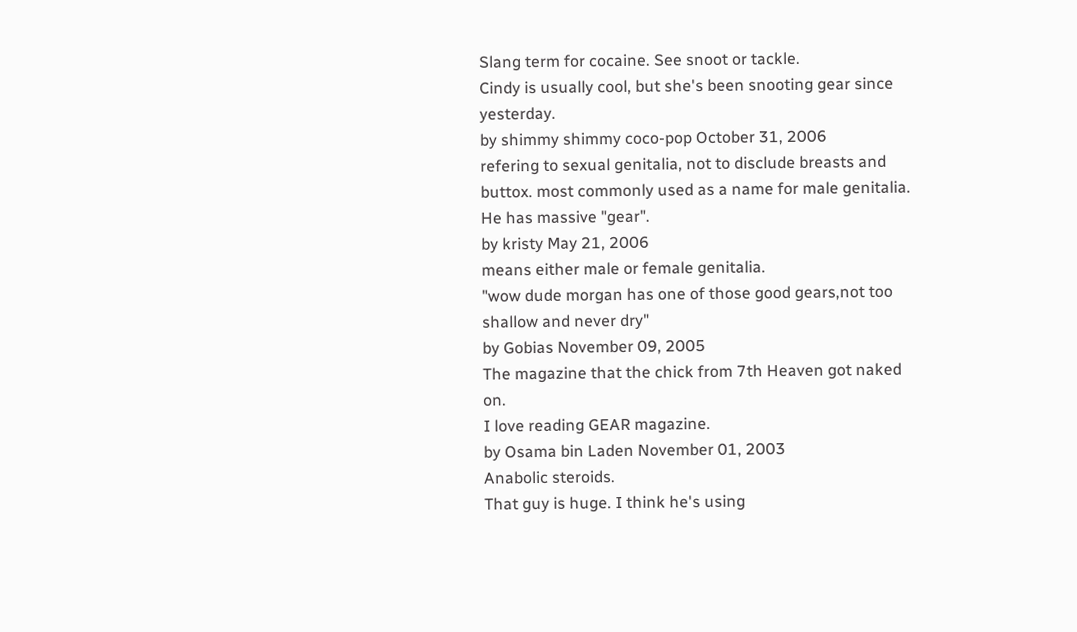Slang term for cocaine. See snoot or tackle.
Cindy is usually cool, but she's been snooting gear since yesterday.
by shimmy shimmy coco-pop October 31, 2006
refering to sexual genitalia, not to disclude breasts and buttox. most commonly used as a name for male genitalia.
He has massive "gear".
by kristy May 21, 2006
means either male or female genitalia.
"wow dude morgan has one of those good gears,not too shallow and never dry"
by Gobias November 09, 2005
The magazine that the chick from 7th Heaven got naked on.
I love reading GEAR magazine.
by Osama bin Laden November 01, 2003
Anabolic steroids.
That guy is huge. I think he's using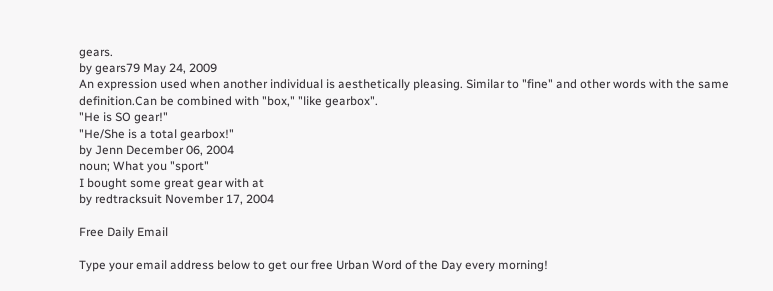gears.
by gears79 May 24, 2009
An expression used when another individual is aesthetically pleasing. Similar to "fine" and other words with the same definition.Can be combined with "box," "like gearbox".
"He is SO gear!"
"He/She is a total gearbox!"
by Jenn December 06, 2004
noun; What you "sport"
I bought some great gear with at
by redtracksuit November 17, 2004

Free Daily Email

Type your email address below to get our free Urban Word of the Day every morning!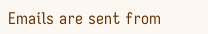Emails are sent from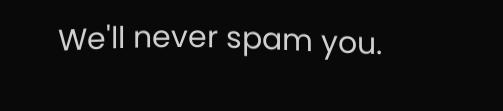We'll never spam you.